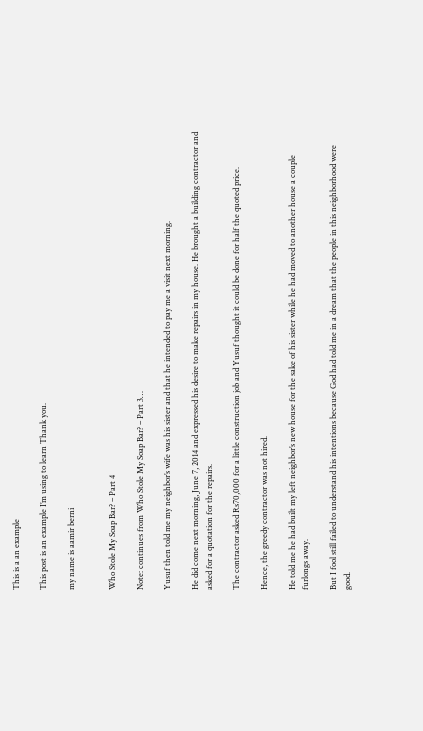This is a an example

This post is an example I’m using to learn Thank you.

my name is aamir berni


Who Stole My Soap Bar? – Part 4

Note: continues from Who Stole My Soap Bar? – Part 3…

Yusuf then told me my neighbor’s wife was his sister and that he intended to pay me a visit next morning.

He did come next morning, June 7, 2014 and expressed his desire to make repairs in my house. He brought a building contractor and asked for a quotation for the repairs.

The contractor asked Rs70,000 for a little construction job and Yusuf thought it could be done for half the quoted price.

Hence, the greedy contractor was not hired.

He told me he had built my left neighbor’s new house for the sake of his sister while he had moved to another house a couple furlongs away.

But I fool still failed to understand his intentions because God had told me in a dream that the people in this neighborhood were good.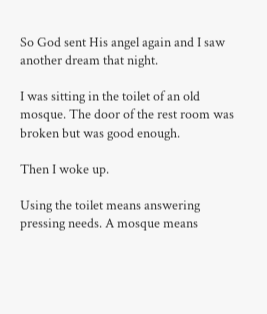So God sent His angel again and I saw another dream that night.

I was sitting in the toilet of an old mosque. The door of the rest room was broken but was good enough.

Then I woke up.

Using the toilet means answering pressing needs. A mosque means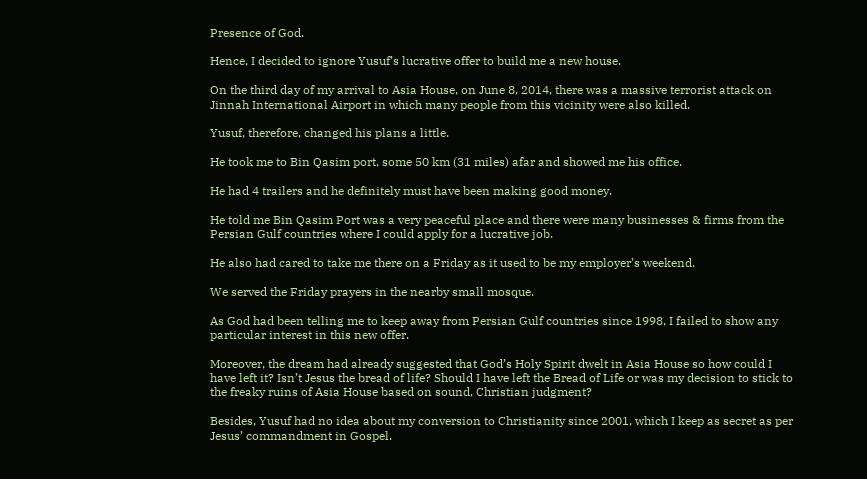Presence of God.

Hence, I decided to ignore Yusuf’s lucrative offer to build me a new house.

On the third day of my arrival to Asia House, on June 8, 2014, there was a massive terrorist attack on Jinnah International Airport in which many people from this vicinity were also killed.

Yusuf, therefore, changed his plans a little.

He took me to Bin Qasim port, some 50 km (31 miles) afar and showed me his office.

He had 4 trailers and he definitely must have been making good money.

He told me Bin Qasim Port was a very peaceful place and there were many businesses & firms from the Persian Gulf countries where I could apply for a lucrative job.

He also had cared to take me there on a Friday as it used to be my employer’s weekend.

We served the Friday prayers in the nearby small mosque.

As God had been telling me to keep away from Persian Gulf countries since 1998, I failed to show any particular interest in this new offer.

Moreover, the dream had already suggested that God’s Holy Spirit dwelt in Asia House so how could I have left it? Isn’t Jesus the bread of life? Should I have left the Bread of Life or was my decision to stick to the freaky ruins of Asia House based on sound, Christian judgment?

Besides, Yusuf had no idea about my conversion to Christianity since 2001, which I keep as secret as per Jesus’ commandment in Gospel.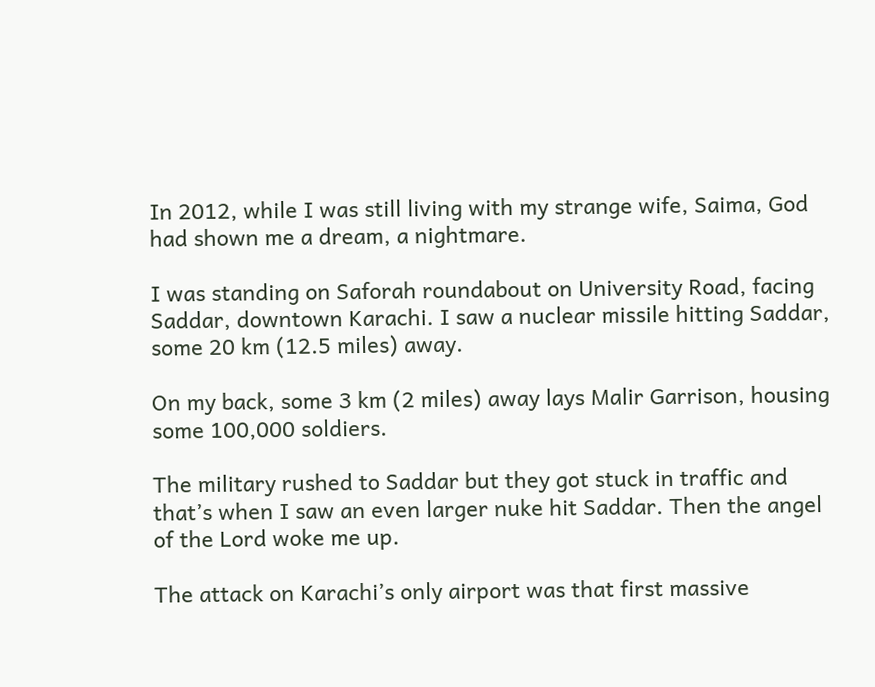In 2012, while I was still living with my strange wife, Saima, God had shown me a dream, a nightmare.

I was standing on Saforah roundabout on University Road, facing Saddar, downtown Karachi. I saw a nuclear missile hitting Saddar, some 20 km (12.5 miles) away.

On my back, some 3 km (2 miles) away lays Malir Garrison, housing some 100,000 soldiers.

The military rushed to Saddar but they got stuck in traffic and that’s when I saw an even larger nuke hit Saddar. Then the angel of the Lord woke me up.

The attack on Karachi’s only airport was that first massive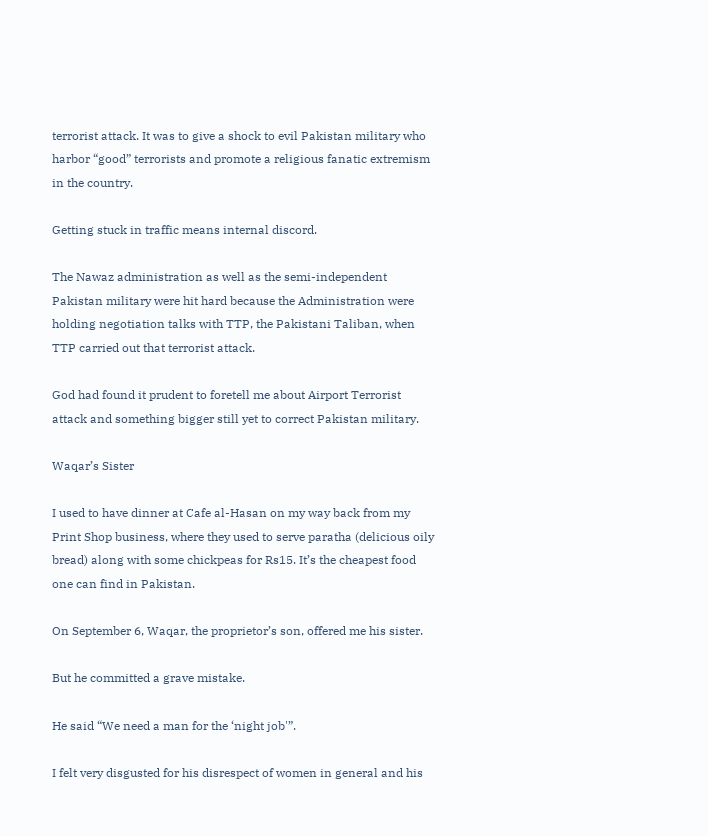terrorist attack. It was to give a shock to evil Pakistan military who harbor “good” terrorists and promote a religious fanatic extremism in the country.

Getting stuck in traffic means internal discord.

The Nawaz administration as well as the semi-independent Pakistan military were hit hard because the Administration were holding negotiation talks with TTP, the Pakistani Taliban, when TTP carried out that terrorist attack.

God had found it prudent to foretell me about Airport Terrorist attack and something bigger still yet to correct Pakistan military.

Waqar’s Sister

I used to have dinner at Cafe al-Hasan on my way back from my Print Shop business, where they used to serve paratha (delicious oily bread) along with some chickpeas for Rs15. It’s the cheapest food one can find in Pakistan.

On September 6, Waqar, the proprietor’s son, offered me his sister.

But he committed a grave mistake.

He said “We need a man for the ‘night job'”.

I felt very disgusted for his disrespect of women in general and his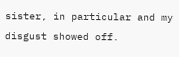sister, in particular and my disgust showed off.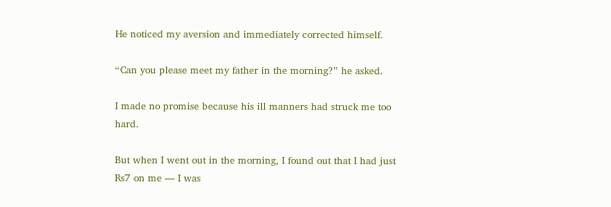He noticed my aversion and immediately corrected himself.

“Can you please meet my father in the morning?” he asked.

I made no promise because his ill manners had struck me too hard.

But when I went out in the morning, I found out that I had just Rs7 on me — I was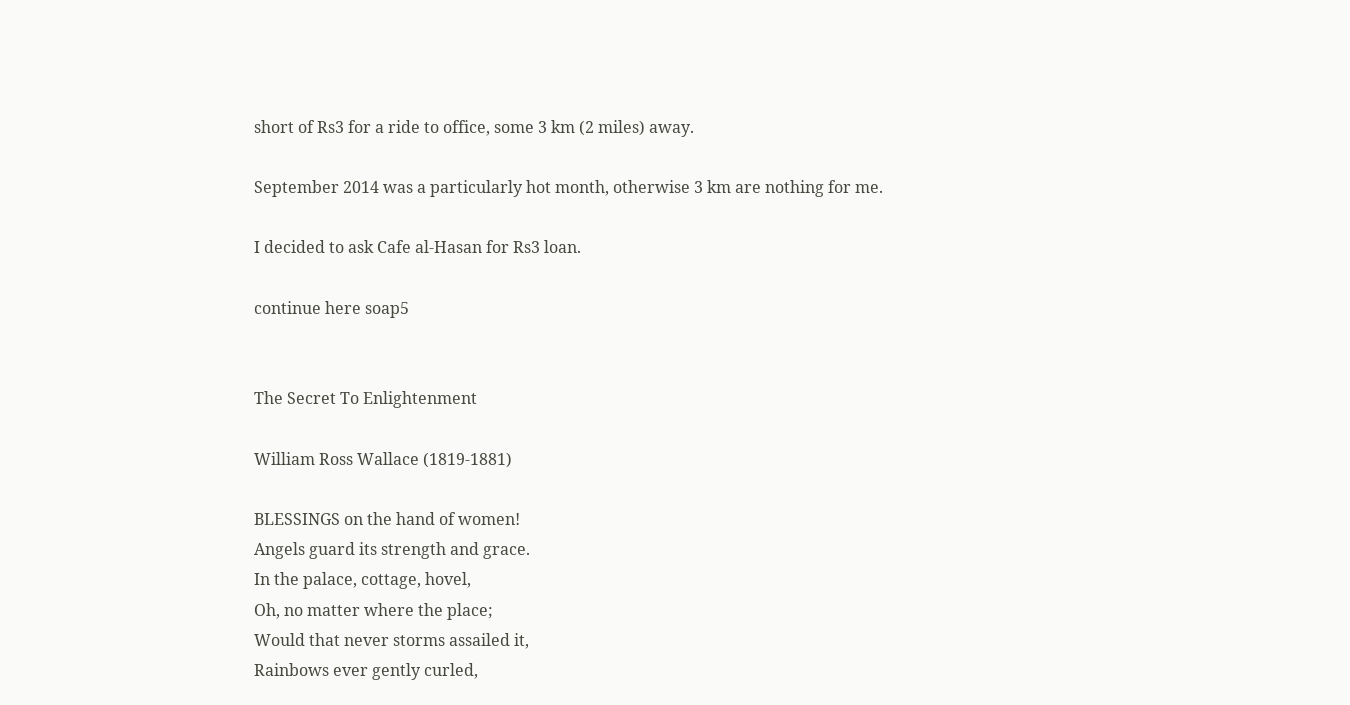short of Rs3 for a ride to office, some 3 km (2 miles) away.

September 2014 was a particularly hot month, otherwise 3 km are nothing for me.

I decided to ask Cafe al-Hasan for Rs3 loan.

continue here soap5


The Secret To Enlightenment

William Ross Wallace (1819-1881)

BLESSINGS on the hand of women!
Angels guard its strength and grace.
In the palace, cottage, hovel,
Oh, no matter where the place;
Would that never storms assailed it,
Rainbows ever gently curled,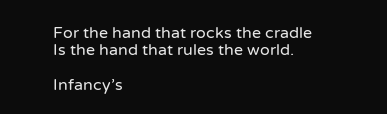For the hand that rocks the cradle
Is the hand that rules the world.

Infancy’s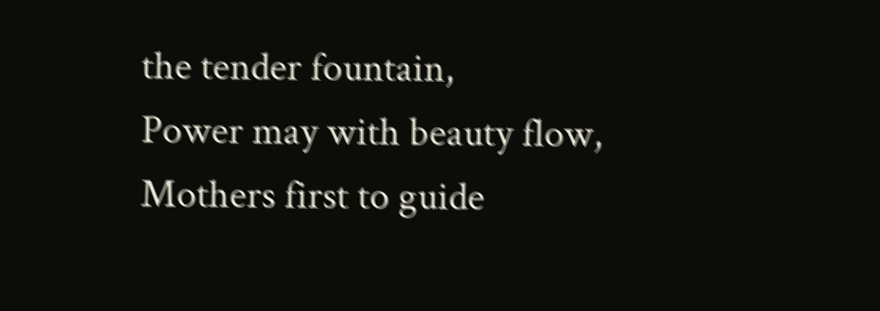the tender fountain,
Power may with beauty flow,
Mothers first to guide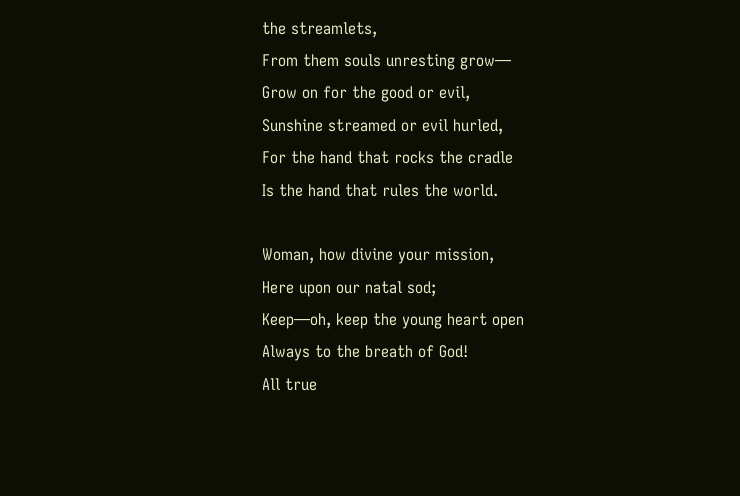the streamlets,
From them souls unresting grow—
Grow on for the good or evil,
Sunshine streamed or evil hurled,
For the hand that rocks the cradle
Is the hand that rules the world.

Woman, how divine your mission,
Here upon our natal sod;
Keep—oh, keep the young heart open
Always to the breath of God!
All true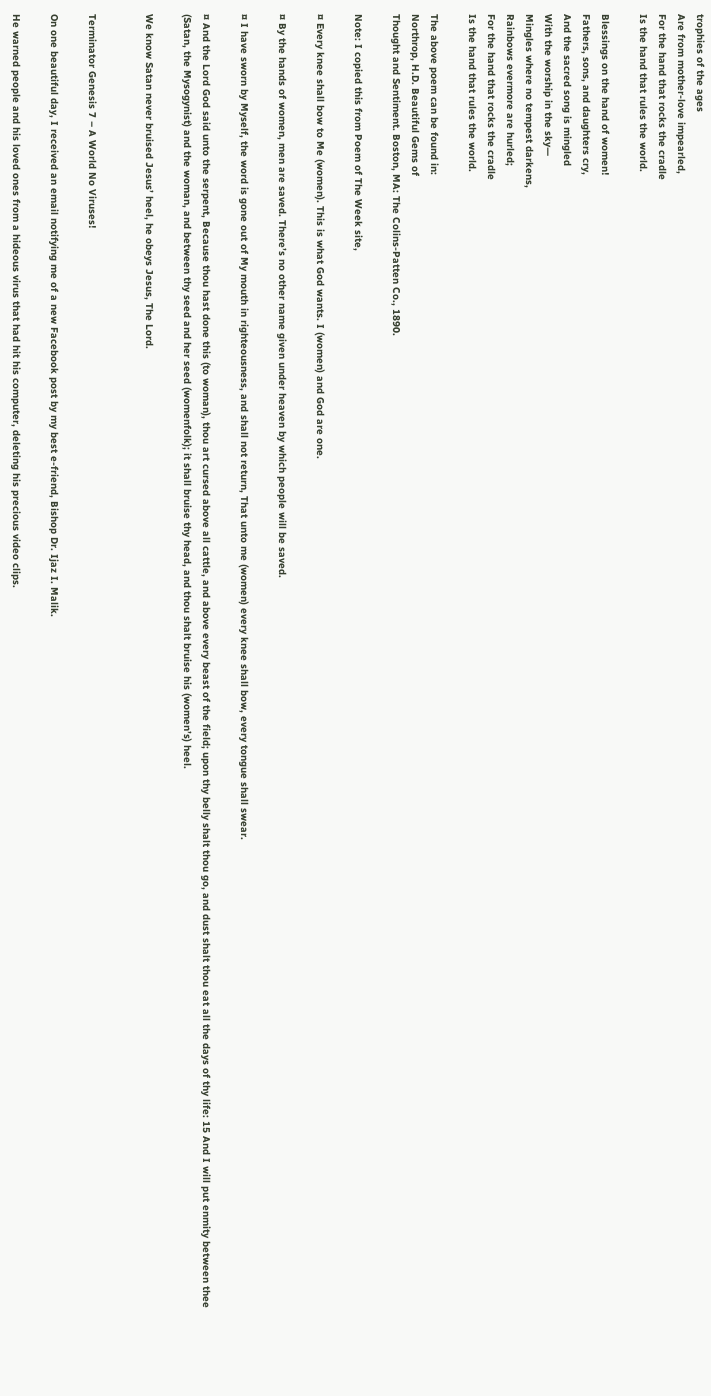trophies of the ages
Are from mother-love impearled,
For the hand that rocks the cradle
Is the hand that rules the world.

Blessings on the hand of women!
Fathers, sons, and daughters cry,
And the sacred song is mingled
With the worship in the sky—
Mingles where no tempest darkens,
Rainbows evermore are hurled;
For the hand that rocks the cradle
Is the hand that rules the world.

The above poem can be found in:
Northrop, H.D. Beautiful Gems of
Thought and Sentiment. Boston, MA: The Colins-Patten Co., 1890.

Note: I copied this from Poem of The Week site,

¤ Every knee shall bow to Me (women). This is what God wants. I (women) and God are one.

¤ By the hands of women, men are saved. There’s no other name given under heaven by which people will be saved.

¤ I have sworn by Myself, the word is gone out of My mouth in righteousness, and shall not return, That unto me (women) every knee shall bow, every tongue shall swear.

¤ And the Lord God said unto the serpent, Because thou hast done this (to woman), thou art cursed above all cattle, and above every beast of the field; upon thy belly shalt thou go, and dust shalt thou eat all the days of thy life: 15 And I will put enmity between thee (Satan, the Mysogynist) and the woman, and between thy seed and her seed (womenfolk); it shall bruise thy head, and thou shalt bruise his (women’s) heel.

We know Satan never bruised Jesus’ heel, he obeys Jesus, The Lord.


Terminator Genesis 7 – A World No Viruses!

On one beautiful day, I received an email notifying me of a new Facebook post by my best e-friend, Bishop Dr. Ijaz I. Malik.

He warned people and his loved ones from a hideous virus that had hit his computer, deleting his precious video clips.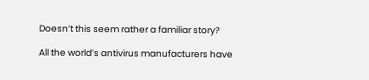Doesn’t this seem rather a familiar story?

All the world’s antivirus manufacturers have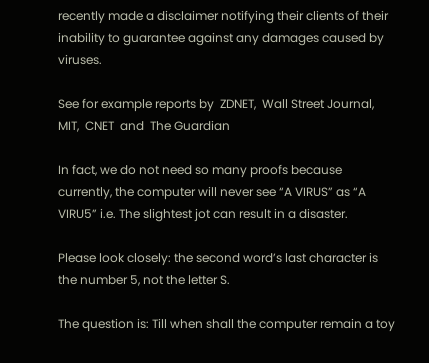recently made a disclaimer notifying their clients of their inability to guarantee against any damages caused by viruses.

See for example reports by  ZDNET,  Wall Street Journal,  MIT,  CNET  and  The Guardian

In fact, we do not need so many proofs because currently, the computer will never see “A VIRUS” as “A VIRU5” i.e. The slightest jot can result in a disaster.

Please look closely: the second word’s last character is the number 5, not the letter S.

The question is: Till when shall the computer remain a toy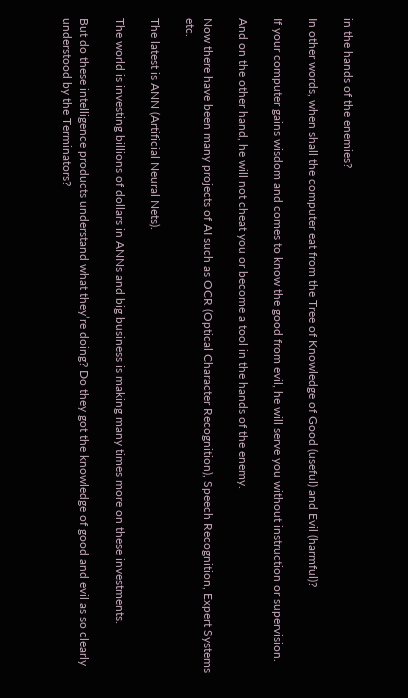in the hands of the enemies?

In other words, when shall the computer eat from the Tree of Knowledge of Good (useful) and Evil (harmful)?

If your computer gains wisdom and comes to know the good from evil, he will serve you without instruction or supervision.

And on the other hand, he will not cheat you or become a tool in the hands of the enemy.

Now there have been many projects of AI such as OCR (Optical Character Recognition), Speech Recognition, Expert Systems etc.

The latest is ANN (Artificial Neural Nets).

The world is investing billions of dollars in ANNs and big business is making many times more on these investments.

But do these intelligence products understand what they’re doing? Do they got the knowledge of good and evil as so clearly understood by the Terminators?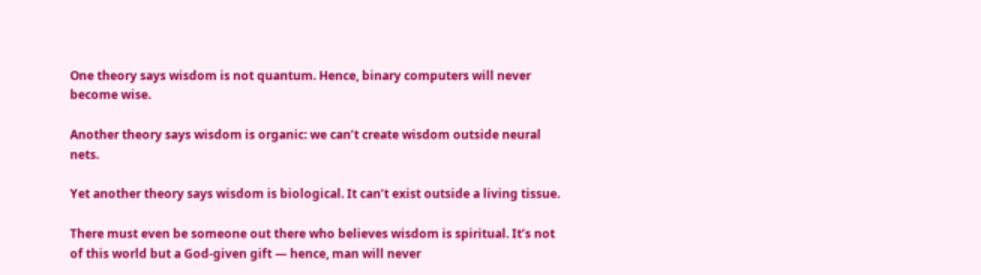One theory says wisdom is not quantum. Hence, binary computers will never become wise.

Another theory says wisdom is organic: we can’t create wisdom outside neural nets.

Yet another theory says wisdom is biological. It can’t exist outside a living tissue.

There must even be someone out there who believes wisdom is spiritual. It’s not of this world but a God-given gift — hence, man will never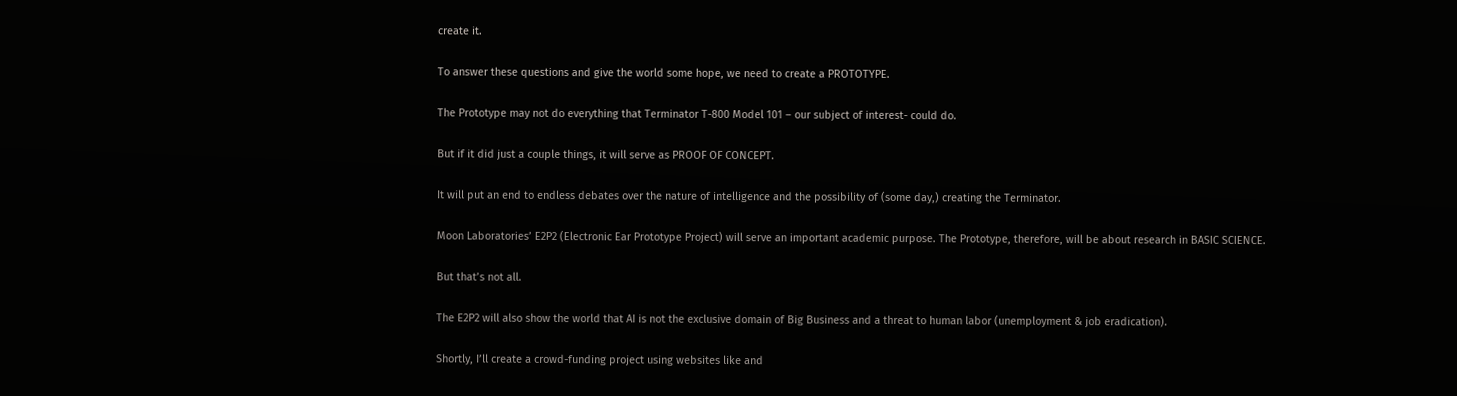create it.

To answer these questions and give the world some hope, we need to create a PROTOTYPE.

The Prototype may not do everything that Terminator T-800 Model 101 – our subject of interest- could do.

But if it did just a couple things, it will serve as PROOF OF CONCEPT.

It will put an end to endless debates over the nature of intelligence and the possibility of (some day,) creating the Terminator.

Moon Laboratories’ E2P2 (Electronic Ear Prototype Project) will serve an important academic purpose. The Prototype, therefore, will be about research in BASIC SCIENCE.

But that’s not all.

The E2P2 will also show the world that AI is not the exclusive domain of Big Business and a threat to human labor (unemployment & job eradication).

Shortly, I’ll create a crowd-funding project using websites like and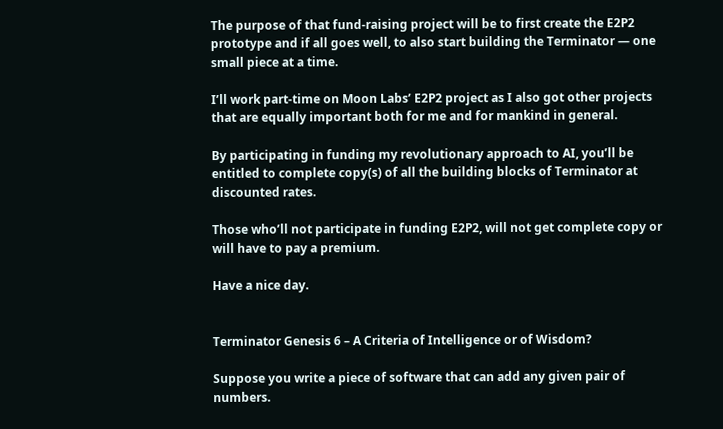The purpose of that fund-raising project will be to first create the E2P2 prototype and if all goes well, to also start building the Terminator — one small piece at a time.

I’ll work part-time on Moon Labs’ E2P2 project as I also got other projects that are equally important both for me and for mankind in general.

By participating in funding my revolutionary approach to AI, you’ll be entitled to complete copy(s) of all the building blocks of Terminator at discounted rates.

Those who’ll not participate in funding E2P2, will not get complete copy or will have to pay a premium.

Have a nice day.


Terminator Genesis 6 – A Criteria of Intelligence or of Wisdom?

Suppose you write a piece of software that can add any given pair of numbers.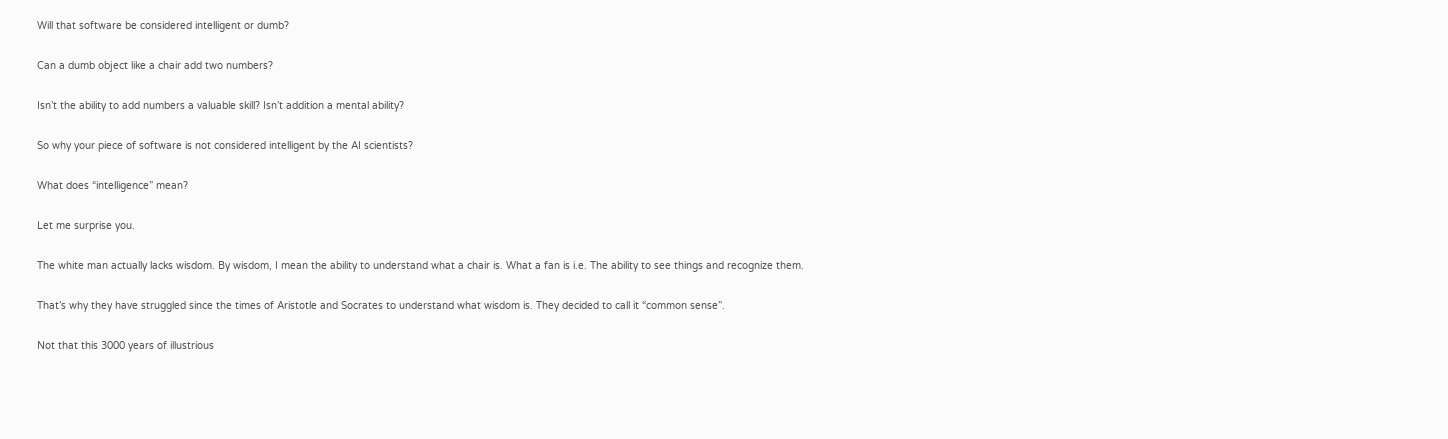Will that software be considered intelligent or dumb?

Can a dumb object like a chair add two numbers?

Isn’t the ability to add numbers a valuable skill? Isn’t addition a mental ability?

So why your piece of software is not considered intelligent by the AI scientists?

What does “intelligence” mean?

Let me surprise you.

The white man actually lacks wisdom. By wisdom, I mean the ability to understand what a chair is. What a fan is i.e. The ability to see things and recognize them.

That’s why they have struggled since the times of Aristotle and Socrates to understand what wisdom is. They decided to call it “common sense”.

Not that this 3000 years of illustrious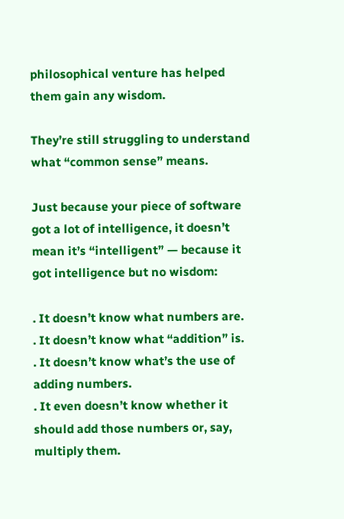philosophical venture has helped them gain any wisdom.

They’re still struggling to understand what “common sense” means.

Just because your piece of software got a lot of intelligence, it doesn’t mean it’s “intelligent” — because it got intelligence but no wisdom:

. It doesn’t know what numbers are.
. It doesn’t know what “addition” is.
. It doesn’t know what’s the use of adding numbers.
. It even doesn’t know whether it should add those numbers or, say, multiply them.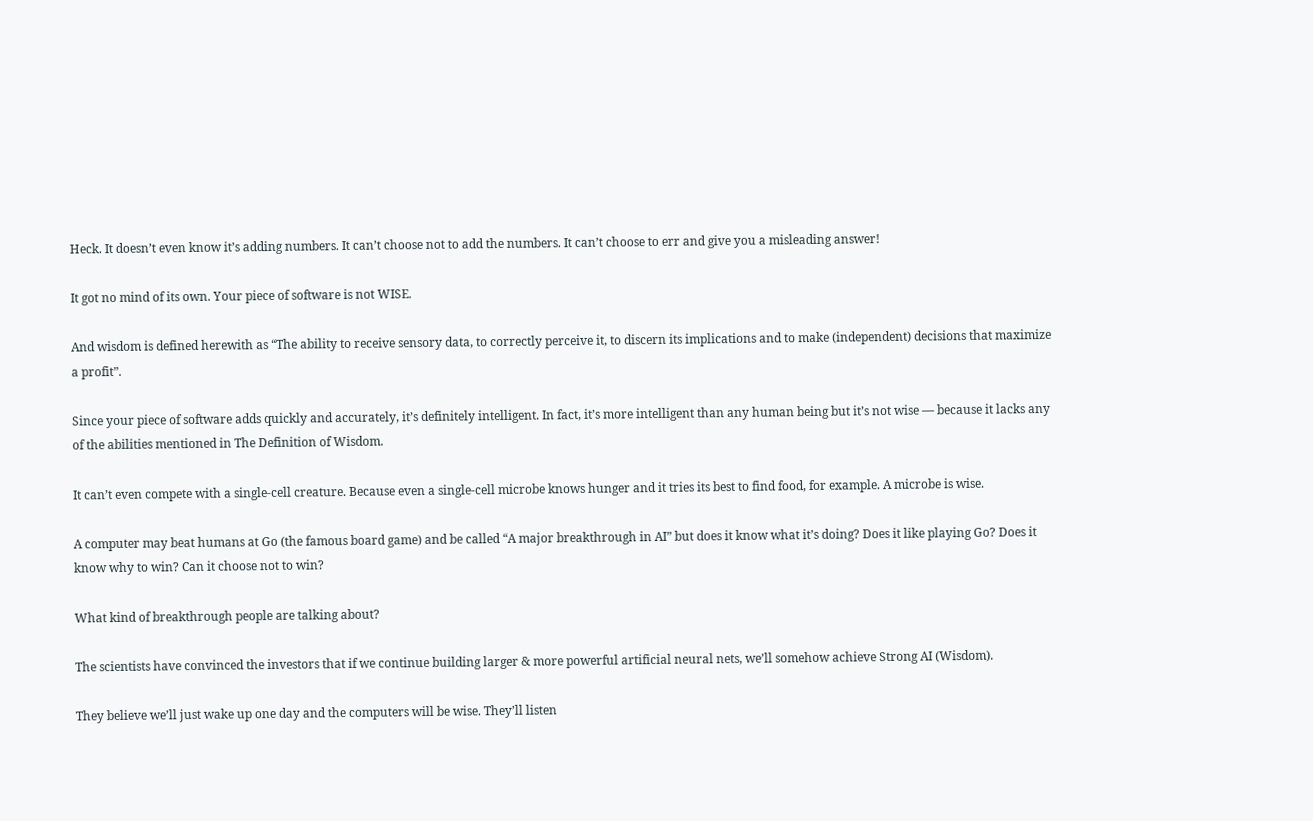Heck. It doesn’t even know it’s adding numbers. It can’t choose not to add the numbers. It can’t choose to err and give you a misleading answer!

It got no mind of its own. Your piece of software is not WISE.

And wisdom is defined herewith as “The ability to receive sensory data, to correctly perceive it, to discern its implications and to make (independent) decisions that maximize a profit”.

Since your piece of software adds quickly and accurately, it’s definitely intelligent. In fact, it’s more intelligent than any human being but it’s not wise — because it lacks any of the abilities mentioned in The Definition of Wisdom.

It can’t even compete with a single-cell creature. Because even a single-cell microbe knows hunger and it tries its best to find food, for example. A microbe is wise.

A computer may beat humans at Go (the famous board game) and be called “A major breakthrough in AI” but does it know what it’s doing? Does it like playing Go? Does it know why to win? Can it choose not to win?

What kind of breakthrough people are talking about?

The scientists have convinced the investors that if we continue building larger & more powerful artificial neural nets, we’ll somehow achieve Strong AI (Wisdom).

They believe we’ll just wake up one day and the computers will be wise. They’ll listen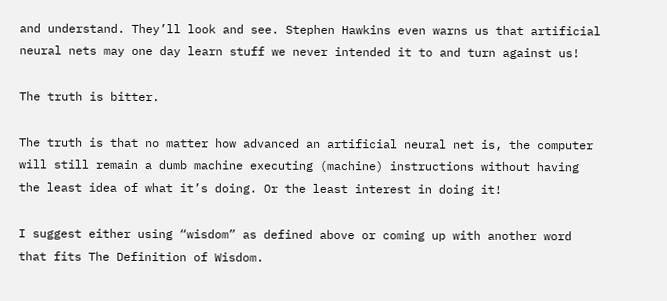and understand. They’ll look and see. Stephen Hawkins even warns us that artificial neural nets may one day learn stuff we never intended it to and turn against us!

The truth is bitter.

The truth is that no matter how advanced an artificial neural net is, the computer will still remain a dumb machine executing (machine) instructions without having the least idea of what it’s doing. Or the least interest in doing it!

I suggest either using “wisdom” as defined above or coming up with another word that fits The Definition of Wisdom.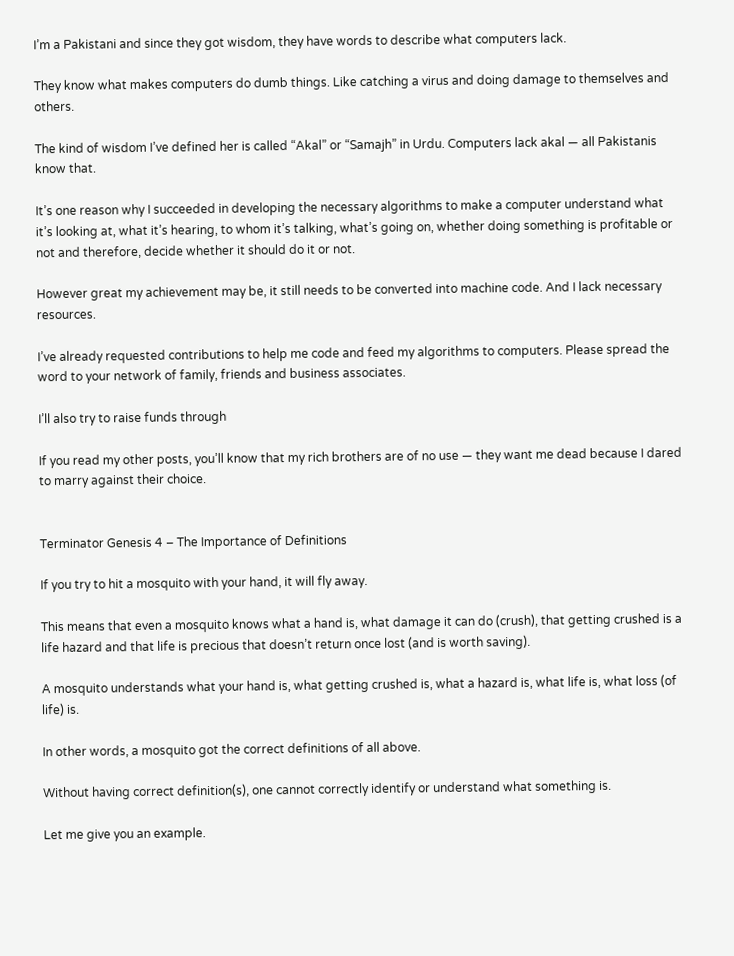I’m a Pakistani and since they got wisdom, they have words to describe what computers lack.

They know what makes computers do dumb things. Like catching a virus and doing damage to themselves and others.

The kind of wisdom I’ve defined her is called “Akal” or “Samajh” in Urdu. Computers lack akal — all Pakistanis know that.

It’s one reason why I succeeded in developing the necessary algorithms to make a computer understand what it’s looking at, what it’s hearing, to whom it’s talking, what’s going on, whether doing something is profitable or not and therefore, decide whether it should do it or not.

However great my achievement may be, it still needs to be converted into machine code. And I lack necessary resources.

I’ve already requested contributions to help me code and feed my algorithms to computers. Please spread the word to your network of family, friends and business associates.

I’ll also try to raise funds through

If you read my other posts, you’ll know that my rich brothers are of no use — they want me dead because I dared to marry against their choice.


Terminator Genesis 4 – The Importance of Definitions

If you try to hit a mosquito with your hand, it will fly away.

This means that even a mosquito knows what a hand is, what damage it can do (crush), that getting crushed is a life hazard and that life is precious that doesn’t return once lost (and is worth saving).

A mosquito understands what your hand is, what getting crushed is, what a hazard is, what life is, what loss (of life) is.

In other words, a mosquito got the correct definitions of all above.

Without having correct definition(s), one cannot correctly identify or understand what something is.

Let me give you an example.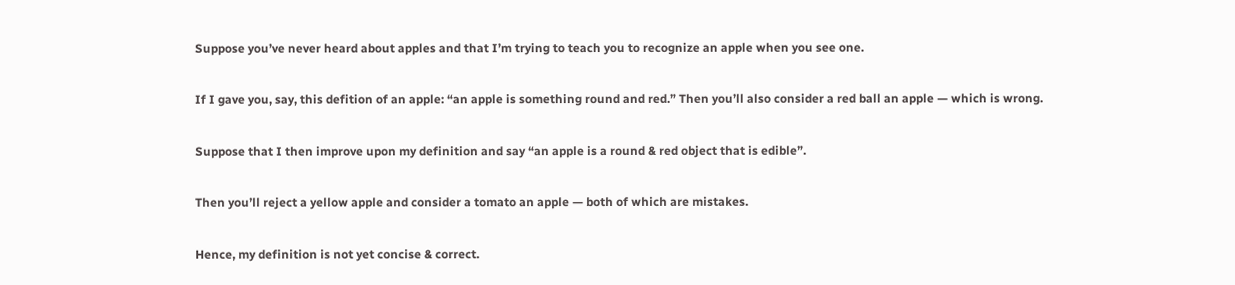Suppose you’ve never heard about apples and that I’m trying to teach you to recognize an apple when you see one.

If I gave you, say, this defition of an apple: “an apple is something round and red.” Then you’ll also consider a red ball an apple — which is wrong.

Suppose that I then improve upon my definition and say “an apple is a round & red object that is edible”.

Then you’ll reject a yellow apple and consider a tomato an apple — both of which are mistakes.

Hence, my definition is not yet concise & correct.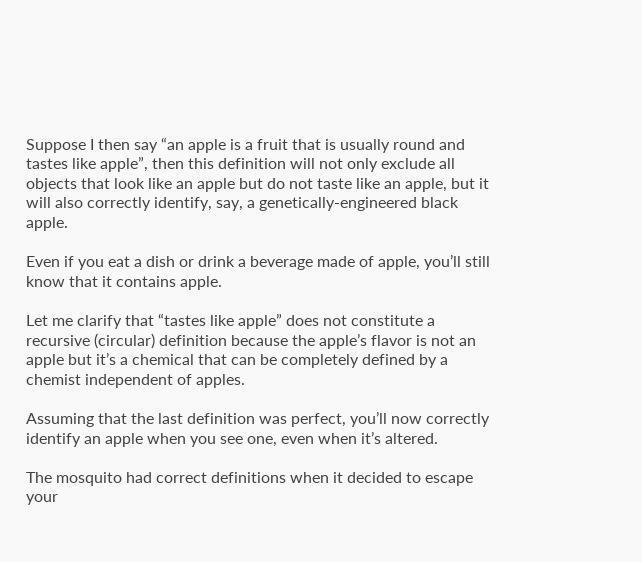Suppose I then say “an apple is a fruit that is usually round and tastes like apple”, then this definition will not only exclude all objects that look like an apple but do not taste like an apple, but it will also correctly identify, say, a genetically-engineered black apple.

Even if you eat a dish or drink a beverage made of apple, you’ll still know that it contains apple.

Let me clarify that “tastes like apple” does not constitute a recursive (circular) definition because the apple’s flavor is not an apple but it’s a chemical that can be completely defined by a chemist independent of apples.

Assuming that the last definition was perfect, you’ll now correctly identify an apple when you see one, even when it’s altered.

The mosquito had correct definitions when it decided to escape your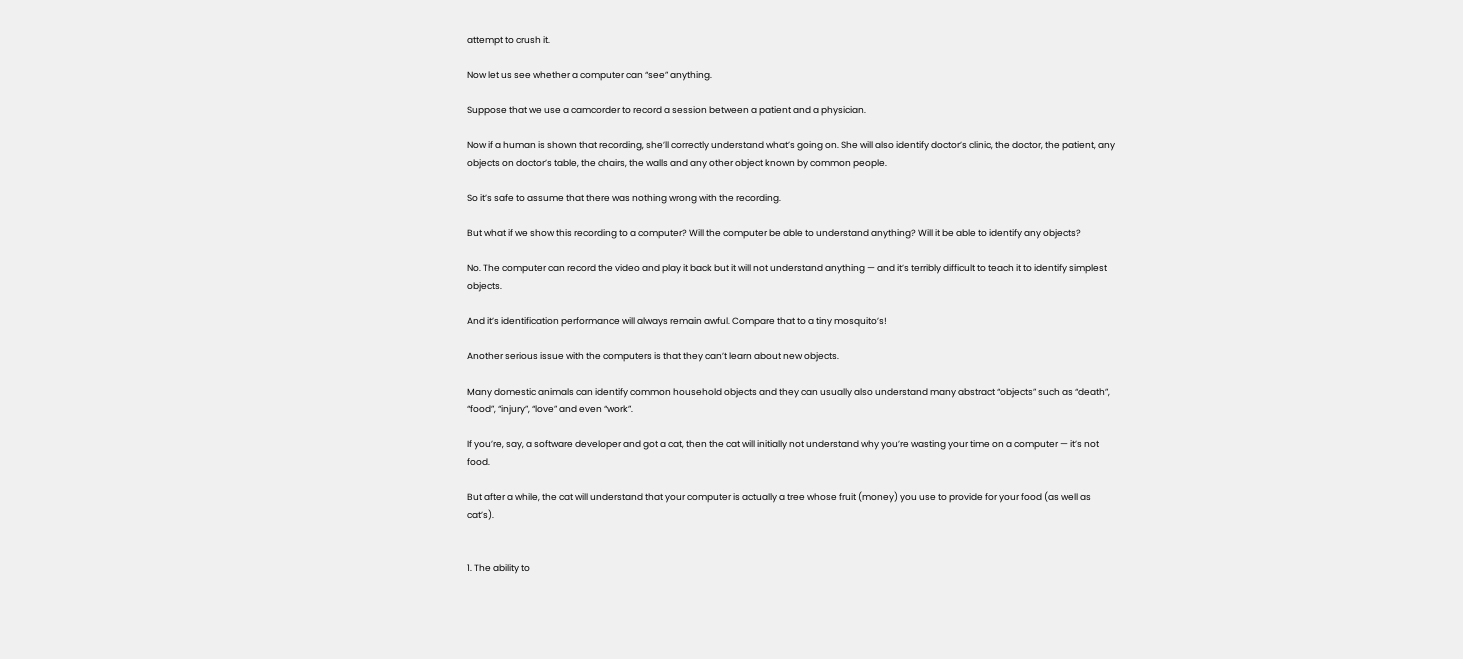attempt to crush it.

Now let us see whether a computer can “see” anything.

Suppose that we use a camcorder to record a session between a patient and a physician.

Now if a human is shown that recording, she’ll correctly understand what’s going on. She will also identify doctor’s clinic, the doctor, the patient, any objects on doctor’s table, the chairs, the walls and any other object known by common people.

So it’s safe to assume that there was nothing wrong with the recording.

But what if we show this recording to a computer? Will the computer be able to understand anything? Will it be able to identify any objects?

No. The computer can record the video and play it back but it will not understand anything — and it’s terribly difficult to teach it to identify simplest objects.

And it’s identification performance will always remain awful. Compare that to a tiny mosquito’s!

Another serious issue with the computers is that they can’t learn about new objects.

Many domestic animals can identify common household objects and they can usually also understand many abstract “objects” such as “death”, “food”, “injury”, “love” and even “work”.

If you’re, say, a software developer and got a cat, then the cat will initially not understand why you’re wasting your time on a computer — it’s not food.

But after a while, the cat will understand that your computer is actually a tree whose fruit (money) you use to provide for your food (as well as cat’s).


1. The ability to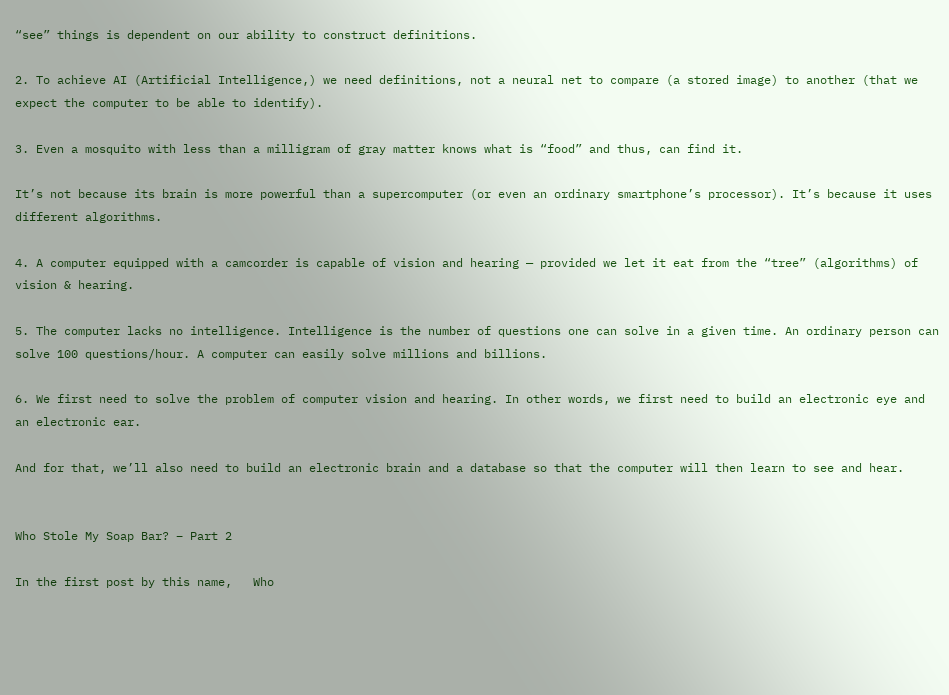“see” things is dependent on our ability to construct definitions.

2. To achieve AI (Artificial Intelligence,) we need definitions, not a neural net to compare (a stored image) to another (that we expect the computer to be able to identify).

3. Even a mosquito with less than a milligram of gray matter knows what is “food” and thus, can find it.

It’s not because its brain is more powerful than a supercomputer (or even an ordinary smartphone’s processor). It’s because it uses different algorithms.

4. A computer equipped with a camcorder is capable of vision and hearing — provided we let it eat from the “tree” (algorithms) of vision & hearing.

5. The computer lacks no intelligence. Intelligence is the number of questions one can solve in a given time. An ordinary person can solve 100 questions/hour. A computer can easily solve millions and billions.

6. We first need to solve the problem of computer vision and hearing. In other words, we first need to build an electronic eye and an electronic ear.

And for that, we’ll also need to build an electronic brain and a database so that the computer will then learn to see and hear.


Who Stole My Soap Bar? – Part 2

In the first post by this name,   Who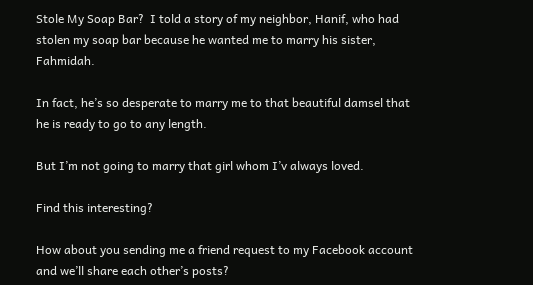Stole My Soap Bar?  I told a story of my neighbor, Hanif, who had stolen my soap bar because he wanted me to marry his sister, Fahmidah.

In fact, he’s so desperate to marry me to that beautiful damsel that he is ready to go to any length.

But I’m not going to marry that girl whom I’v always loved.

Find this interesting?

How about you sending me a friend request to my Facebook account and we’ll share each other’s posts?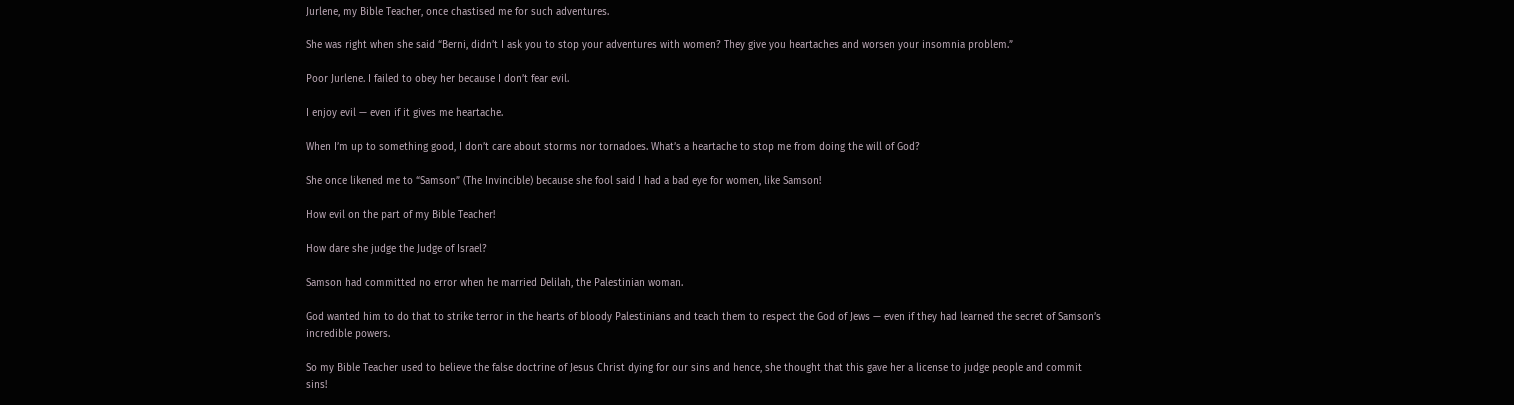Jurlene, my Bible Teacher, once chastised me for such adventures.

She was right when she said “Berni, didn’t I ask you to stop your adventures with women? They give you heartaches and worsen your insomnia problem.”

Poor Jurlene. I failed to obey her because I don’t fear evil.

I enjoy evil — even if it gives me heartache.

When I’m up to something good, I don’t care about storms nor tornadoes. What’s a heartache to stop me from doing the will of God?

She once likened me to “Samson” (The Invincible) because she fool said I had a bad eye for women, like Samson!

How evil on the part of my Bible Teacher!

How dare she judge the Judge of Israel?

Samson had committed no error when he married Delilah, the Palestinian woman.

God wanted him to do that to strike terror in the hearts of bloody Palestinians and teach them to respect the God of Jews — even if they had learned the secret of Samson’s incredible powers.

So my Bible Teacher used to believe the false doctrine of Jesus Christ dying for our sins and hence, she thought that this gave her a license to judge people and commit sins!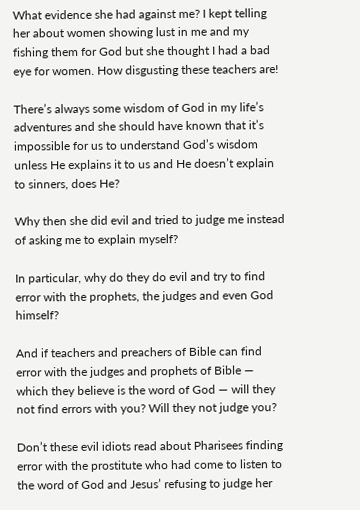What evidence she had against me? I kept telling her about women showing lust in me and my fishing them for God but she thought I had a bad eye for women. How disgusting these teachers are!

There’s always some wisdom of God in my life’s adventures and she should have known that it’s impossible for us to understand God’s wisdom unless He explains it to us and He doesn’t explain to sinners, does He?

Why then she did evil and tried to judge me instead of asking me to explain myself?

In particular, why do they do evil and try to find error with the prophets, the judges and even God himself?

And if teachers and preachers of Bible can find error with the judges and prophets of Bible — which they believe is the word of God — will they not find errors with you? Will they not judge you?

Don’t these evil idiots read about Pharisees finding error with the prostitute who had come to listen to the word of God and Jesus’ refusing to judge her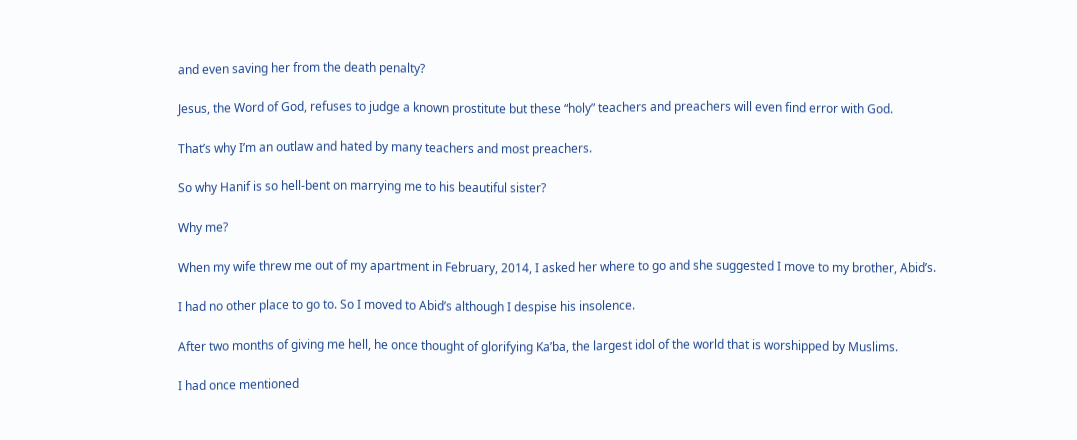and even saving her from the death penalty?

Jesus, the Word of God, refuses to judge a known prostitute but these “holy” teachers and preachers will even find error with God.

That’s why I’m an outlaw and hated by many teachers and most preachers.

So why Hanif is so hell-bent on marrying me to his beautiful sister?

Why me?

When my wife threw me out of my apartment in February, 2014, I asked her where to go and she suggested I move to my brother, Abid’s.

I had no other place to go to. So I moved to Abid’s although I despise his insolence.

After two months of giving me hell, he once thought of glorifying Ka’ba, the largest idol of the world that is worshipped by Muslims.

I had once mentioned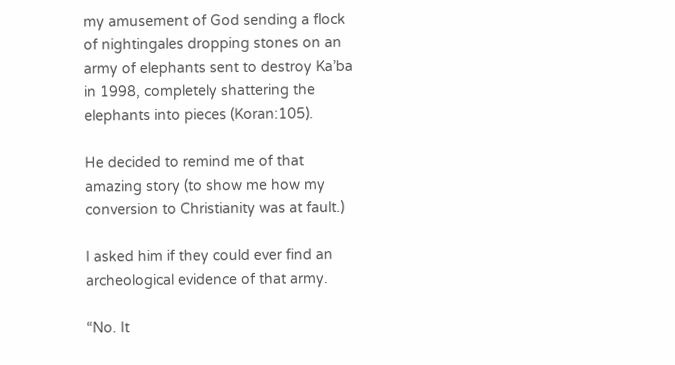my amusement of God sending a flock of nightingales dropping stones on an army of elephants sent to destroy Ka’ba in 1998, completely shattering the elephants into pieces (Koran:105).

He decided to remind me of that amazing story (to show me how my conversion to Christianity was at fault.)

I asked him if they could ever find an archeological evidence of that army.

“No. It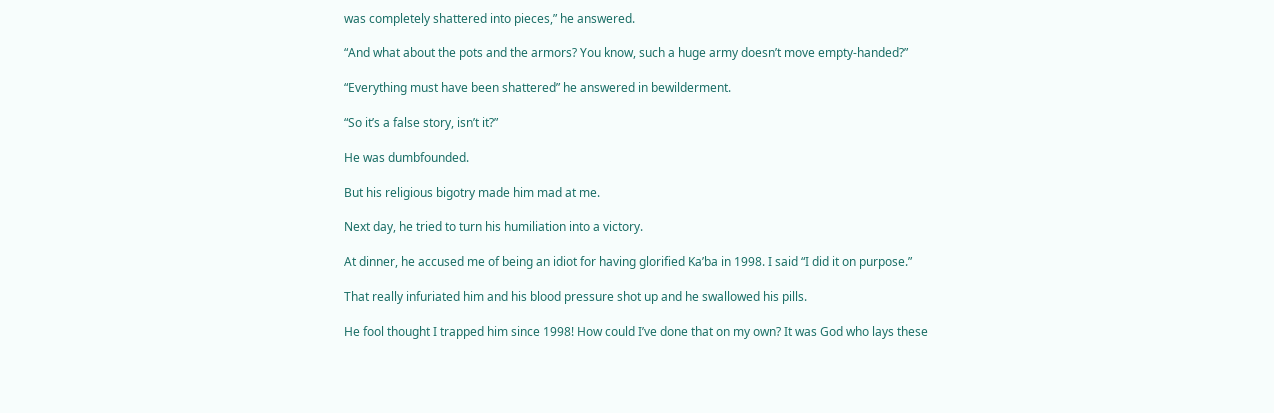was completely shattered into pieces,” he answered.

“And what about the pots and the armors? You know, such a huge army doesn’t move empty-handed?”

“Everything must have been shattered” he answered in bewilderment.

“So it’s a false story, isn’t it?”

He was dumbfounded.

But his religious bigotry made him mad at me.

Next day, he tried to turn his humiliation into a victory.

At dinner, he accused me of being an idiot for having glorified Ka’ba in 1998. I said “I did it on purpose.”

That really infuriated him and his blood pressure shot up and he swallowed his pills.

He fool thought I trapped him since 1998! How could I’ve done that on my own? It was God who lays these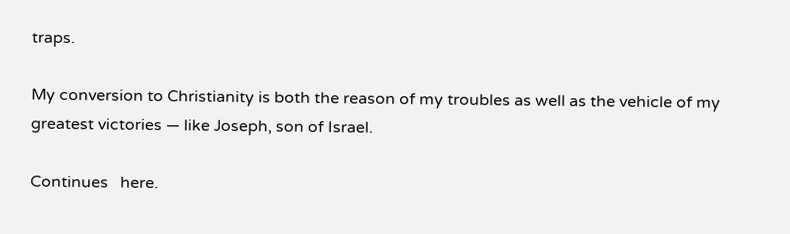traps.

My conversion to Christianity is both the reason of my troubles as well as the vehicle of my greatest victories — like Joseph, son of Israel.

Continues   here.